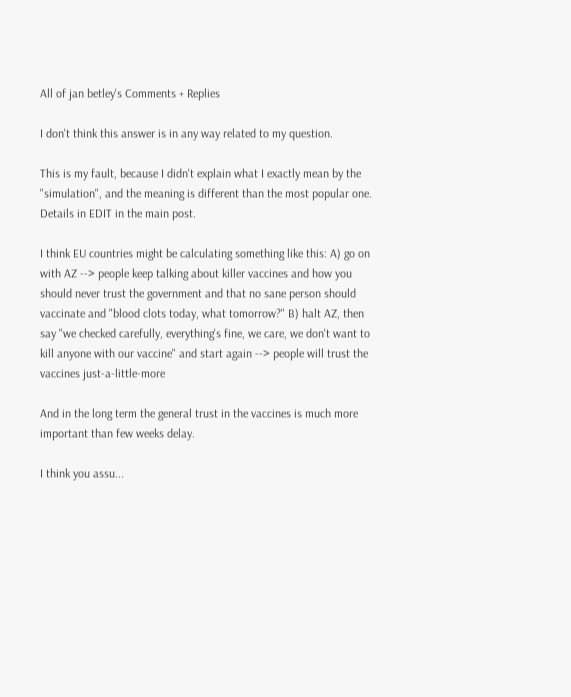All of jan betley's Comments + Replies

I don't think this answer is in any way related to my question.

This is my fault, because I didn't explain what I exactly mean by the "simulation", and the meaning is different than the most popular one. Details in EDIT in the main post.

I think EU countries might be calculating something like this: A) go on with AZ --> people keep talking about killer vaccines and how you should never trust the government and that no sane person should vaccinate and "blood clots today, what tomorrow?" B) halt AZ, then say "we checked carefully, everything's fine, we care, we don't want to kill anyone with our vaccine" and start again --> people will trust the vaccines just-a-little-more

And in the long term the general trust in the vaccines is much more important than few weeks delay.

I think you assu...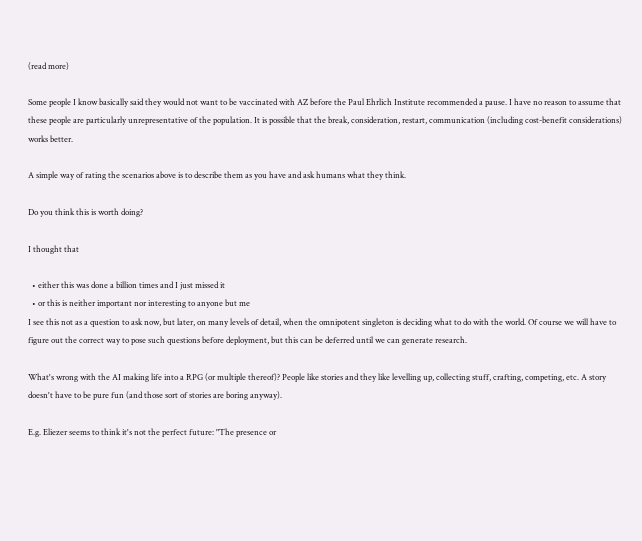(read more)

Some people I know basically said they would not want to be vaccinated with AZ before the Paul Ehrlich Institute recommended a pause. I have no reason to assume that these people are particularly unrepresentative of the population. It is possible that the break, consideration, restart, communication (including cost-benefit considerations) works better.

A simple way of rating the scenarios above is to describe them as you have and ask humans what they think.

Do you think this is worth doing?

I thought that

  • either this was done a billion times and I just missed it
  • or this is neither important nor interesting to anyone but me
I see this not as a question to ask now, but later, on many levels of detail, when the omnipotent singleton is deciding what to do with the world. Of course we will have to figure out the correct way to pose such questions before deployment, but this can be deferred until we can generate research.

What's wrong with the AI making life into a RPG (or multiple thereof)? People like stories and they like levelling up, collecting stuff, crafting, competing, etc. A story doesn't have to be pure fun (and those sort of stories are boring anyway).

E.g. Eliezer seems to think it's not the perfect future: "The presence or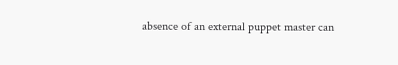absence of an external puppet master can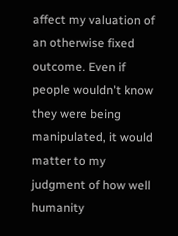affect my valuation of an otherwise fixed outcome. Even if people wouldn't know they were being manipulated, it would matter to my judgment of how well humanity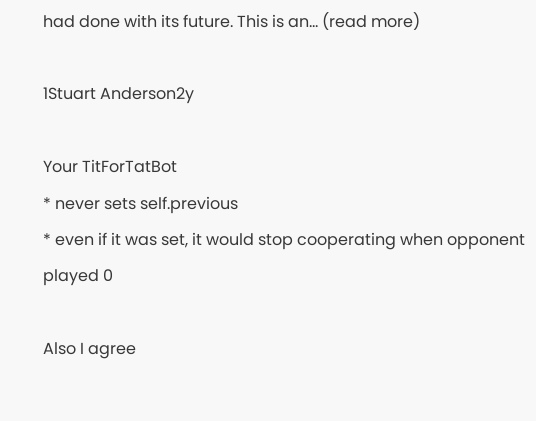had done with its future. This is an... (read more)

1Stuart Anderson2y

Your TitForTatBot
* never sets self.previous
* even if it was set, it would stop cooperating when opponent played 0

Also I agree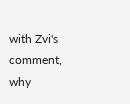with Zvi's comment, why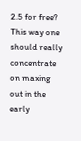2.5 for free? This way one should really concentrate on maxing out in the early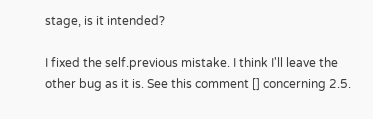stage, is it intended?

I fixed the self.previous mistake. I think I'll leave the other bug as it is. See this comment [] concerning 2.5.